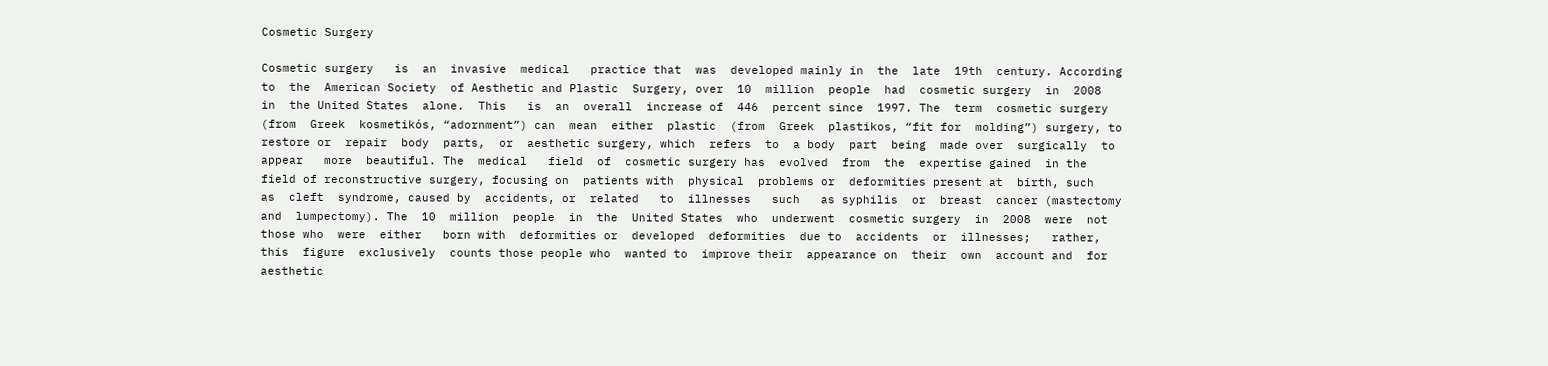Cosmetic Surgery

Cosmetic surgery   is  an  invasive  medical   practice that  was  developed mainly in  the  late  19th  century. According to  the  American Society  of Aesthetic and Plastic  Surgery, over  10  million  people  had  cosmetic surgery  in  2008  in  the United States  alone.  This   is  an  overall  increase of  446  percent since  1997. The  term  cosmetic surgery  (from  Greek  kosmetikós, “adornment”) can  mean  either  plastic  (from  Greek  plastikos, “fit for  molding”) surgery, to  restore or  repair  body  parts,  or  aesthetic surgery, which  refers  to  a body  part  being  made over  surgically  to  appear   more  beautiful. The  medical   field  of  cosmetic surgery has  evolved  from  the  expertise gained  in the  field of reconstructive surgery, focusing on  patients with  physical  problems or  deformities present at  birth, such   as  cleft  syndrome, caused by  accidents, or  related   to  illnesses   such   as syphilis  or  breast  cancer (mastectomy and  lumpectomy). The  10  million  people  in  the  United States  who  underwent  cosmetic surgery  in  2008  were  not those who  were  either   born with  deformities or  developed  deformities  due to  accidents  or  illnesses;   rather, this  figure  exclusively  counts those people who  wanted to  improve their  appearance on  their  own  account and  for  aesthetic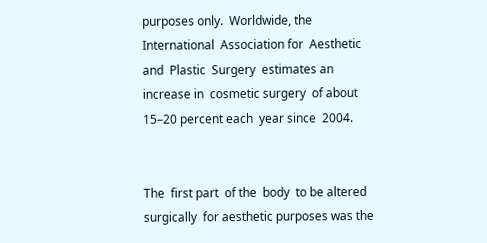purposes only.  Worldwide, the  International  Association for  Aesthetic and  Plastic  Surgery  estimates an  increase in  cosmetic surgery  of about 15–20 percent each  year since  2004.


The  first part  of the  body  to be altered  surgically  for aesthetic purposes was the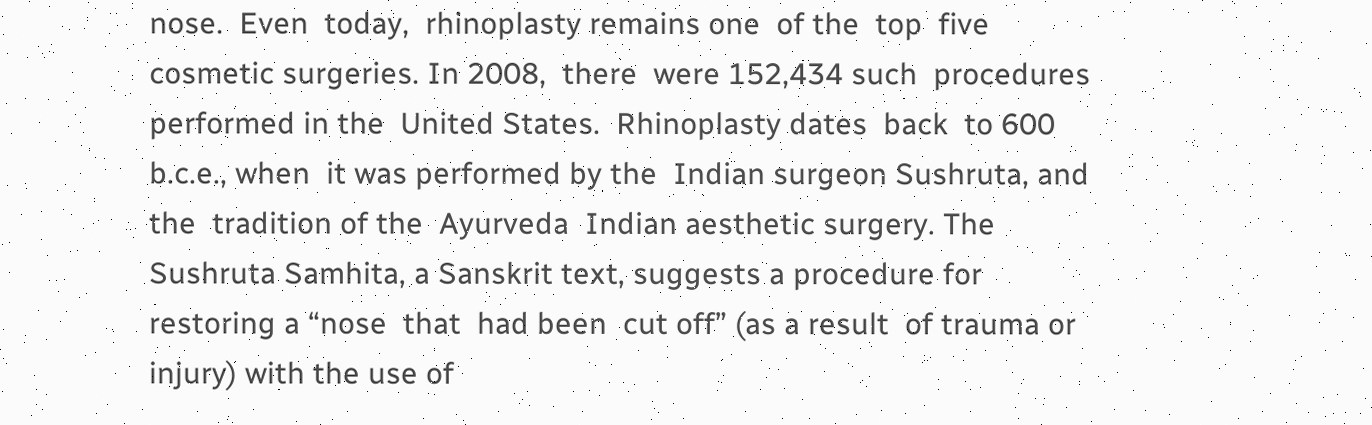nose.  Even  today,  rhinoplasty remains one  of the  top  five cosmetic surgeries. In 2008,  there  were 152,434 such  procedures performed in the  United States.  Rhinoplasty dates  back  to 600  b.c.e., when  it was performed by the  Indian surgeon Sushruta, and  the  tradition of the  Ayurveda  Indian aesthetic surgery. The  Sushruta Samhita, a Sanskrit text, suggests a procedure for restoring a “nose  that  had been  cut off” (as a result  of trauma or injury) with the use of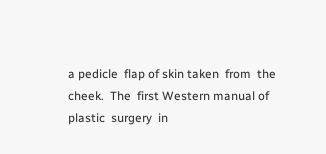a pedicle  flap of skin taken  from  the  cheek.  The  first Western manual of plastic  surgery  in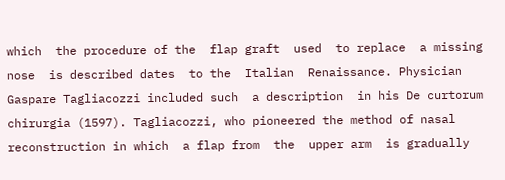which  the procedure of the  flap graft  used  to replace  a missing nose  is described dates  to the  Italian  Renaissance. Physician Gaspare Tagliacozzi included such  a description  in his De curtorum chirurgia (1597). Tagliacozzi, who pioneered the method of nasal  reconstruction in which  a flap from  the  upper arm  is gradually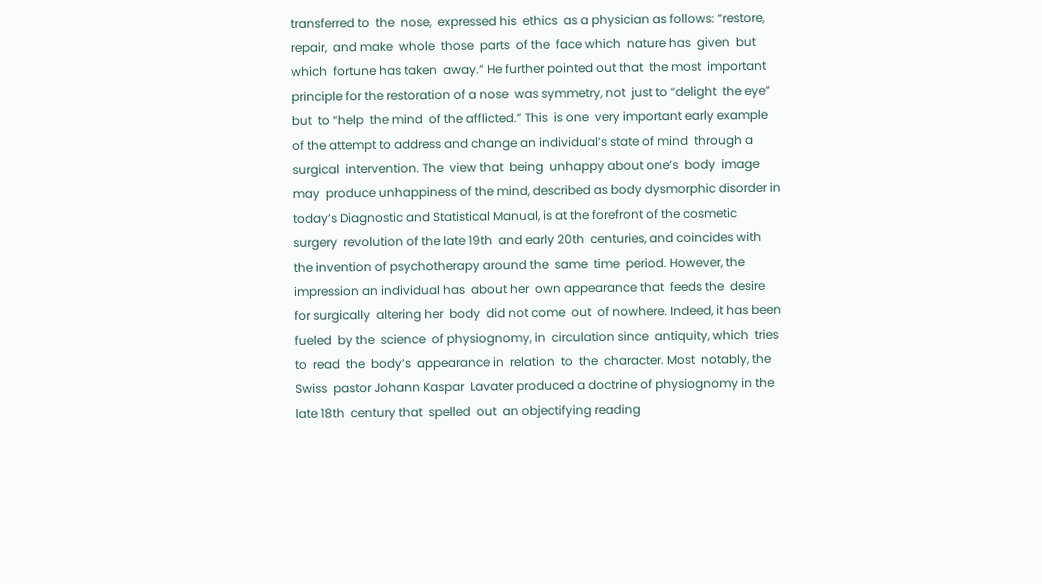transferred to  the  nose,  expressed his  ethics  as a physician as follows: “restore, repair,  and make  whole  those  parts  of the  face which  nature has  given  but  which  fortune has taken  away.” He further pointed out that  the most  important principle for the restoration of a nose  was symmetry, not  just to “delight  the eye” but  to “help  the mind  of the afflicted.” This  is one  very important early example  of the attempt to address and change an individual’s state of mind  through a surgical  intervention. The  view that  being  unhappy about one’s  body  image  may  produce unhappiness of the mind, described as body dysmorphic disorder in today’s Diagnostic and Statistical Manual, is at the forefront of the cosmetic surgery  revolution of the late 19th  and early 20th  centuries, and coincides with the invention of psychotherapy around the  same  time  period. However, the  impression an individual has  about her  own appearance that  feeds the  desire  for surgically  altering her  body  did not come  out  of nowhere. Indeed, it has been  fueled  by the  science  of physiognomy, in  circulation since  antiquity, which  tries  to  read  the  body’s  appearance in  relation  to  the  character. Most  notably, the  Swiss  pastor Johann Kaspar  Lavater produced a doctrine of physiognomy in the late 18th  century that  spelled  out  an objectifying reading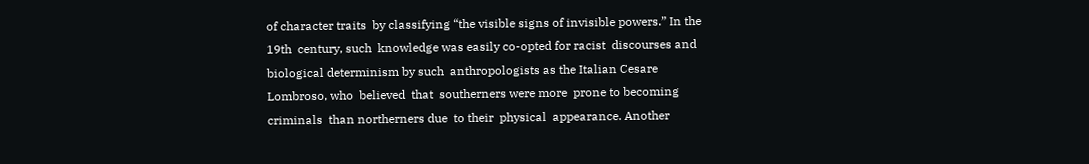of character traits  by classifying “the visible signs of invisible powers.” In the  19th  century, such  knowledge was easily co-opted for racist  discourses and biological determinism by such  anthropologists as the Italian Cesare Lombroso, who  believed  that  southerners were more  prone to becoming criminals  than northerners due  to their  physical  appearance. Another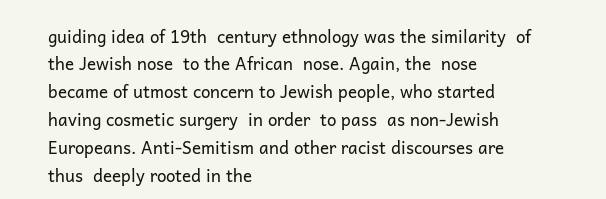guiding idea of 19th  century ethnology was the similarity  of the Jewish nose  to the African  nose. Again, the  nose  became of utmost concern to Jewish people, who started having cosmetic surgery  in order  to pass  as non-Jewish Europeans. Anti-Semitism and other racist discourses are thus  deeply rooted in the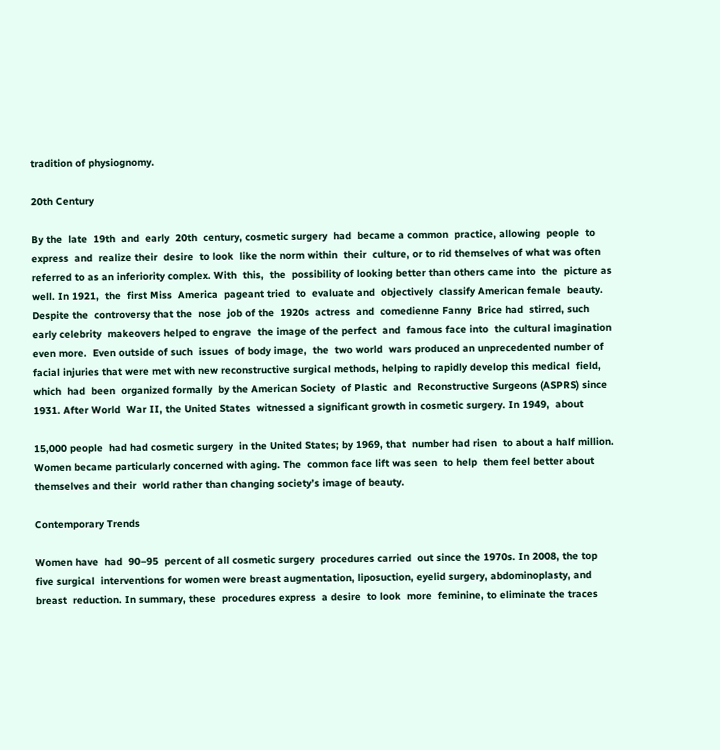tradition of physiognomy.

20th Century

By the  late  19th  and  early  20th  century, cosmetic surgery  had  became a common  practice, allowing  people  to express  and  realize their  desire  to look  like the norm within  their  culture, or to rid themselves of what was often  referred to as an inferiority complex. With  this,  the  possibility of looking better than others came into  the  picture as well. In 1921,  the  first Miss  America  pageant tried  to  evaluate and  objectively  classify American female  beauty. Despite the  controversy that the  nose  job of the  1920s  actress  and  comedienne Fanny  Brice had  stirred, such early celebrity  makeovers helped to engrave  the image of the perfect  and  famous face into  the cultural imagination even more.  Even outside of such  issues  of body image,  the  two world  wars produced an unprecedented number of facial injuries that were met with new reconstructive surgical methods, helping to rapidly develop this medical  field, which  had  been  organized formally  by the American Society  of Plastic  and  Reconstructive Surgeons (ASPRS) since  1931. After World  War II, the United States  witnessed a significant growth in cosmetic surgery. In 1949,  about

15,000 people  had had cosmetic surgery  in the United States; by 1969, that  number had risen  to about a half million. Women became particularly concerned with aging. The  common face lift was seen  to help  them feel better about themselves and their  world rather than changing society’s image of beauty.

Contemporary Trends

Women have  had  90–95  percent of all cosmetic surgery  procedures carried  out since the 1970s. In 2008, the top five surgical  interventions for women were breast augmentation, liposuction, eyelid surgery, abdominoplasty, and  breast  reduction. In summary, these  procedures express  a desire  to look  more  feminine, to eliminate the traces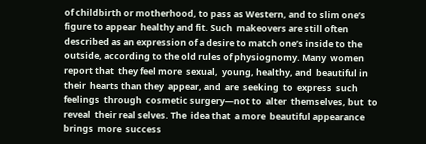of childbirth or motherhood, to pass as Western, and to slim one’s figure to appear  healthy and fit. Such  makeovers are still often described as an expression of a desire to match one’s inside to the outside, according to the old rules of physiognomy. Many  women report that  they feel more  sexual,  young, healthy, and  beautiful in their  hearts than they  appear, and  are  seeking  to  express  such feelings  through  cosmetic surgery—not to  alter  themselves, but  to  reveal  their real selves. The  idea that  a more  beautiful appearance brings  more  success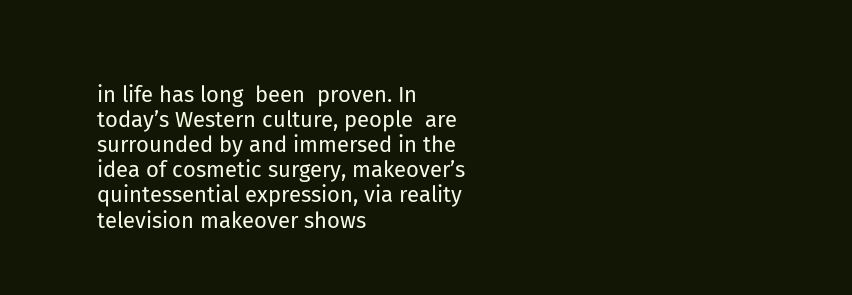in life has long  been  proven. In today’s Western culture, people  are surrounded by and immersed in the  idea of cosmetic surgery, makeover’s quintessential expression, via reality television makeover shows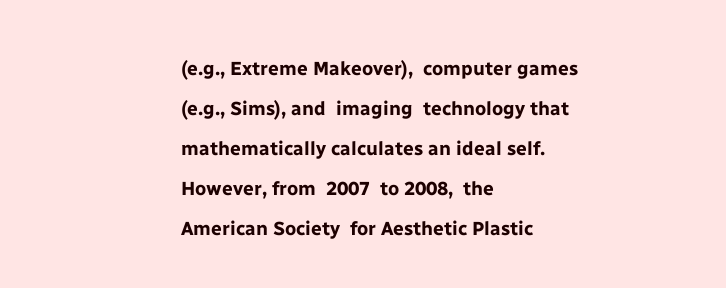(e.g., Extreme Makeover),  computer games (e.g., Sims), and  imaging  technology that  mathematically calculates an ideal self. However, from  2007  to 2008,  the American Society  for Aesthetic Plastic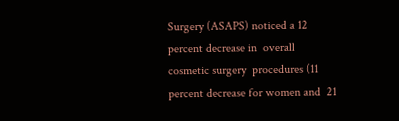Surgery (ASAPS) noticed a 12  percent decrease in  overall  cosmetic surgery  procedures (11 percent decrease for women and  21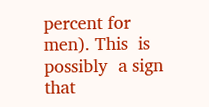percent for men). This  is possibly  a sign that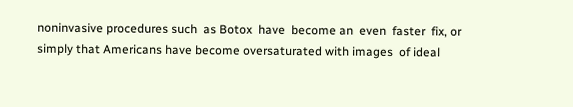noninvasive procedures such  as Botox  have  become an  even  faster  fix, or simply that Americans have become oversaturated with images  of ideal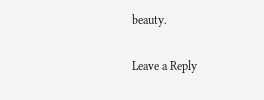beauty.

Leave a Reply